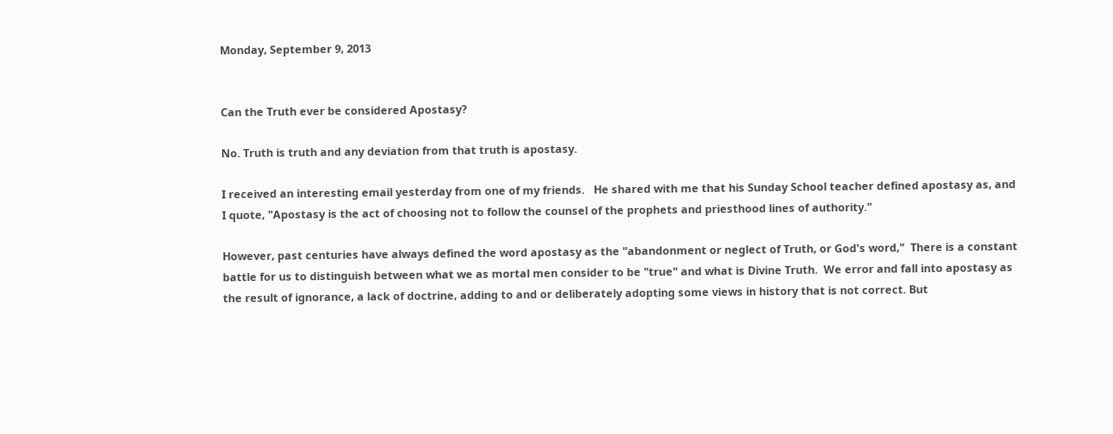Monday, September 9, 2013


Can the Truth ever be considered Apostasy?

No. Truth is truth and any deviation from that truth is apostasy.

I received an interesting email yesterday from one of my friends.   He shared with me that his Sunday School teacher defined apostasy as, and I quote, "Apostasy is the act of choosing not to follow the counsel of the prophets and priesthood lines of authority."

However, past centuries have always defined the word apostasy as the "abandonment or neglect of Truth, or God's word,"  There is a constant battle for us to distinguish between what we as mortal men consider to be "true" and what is Divine Truth.  We error and fall into apostasy as the result of ignorance, a lack of doctrine, adding to and or deliberately adopting some views in history that is not correct. But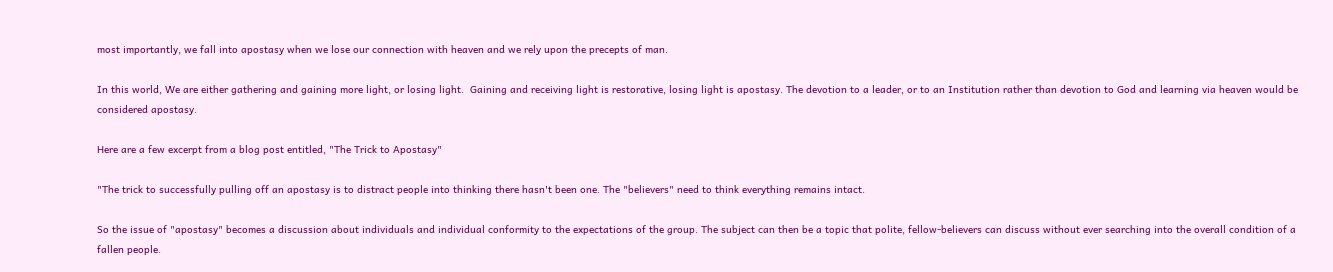most importantly, we fall into apostasy when we lose our connection with heaven and we rely upon the precepts of man.

In this world, We are either gathering and gaining more light, or losing light.  Gaining and receiving light is restorative, losing light is apostasy. The devotion to a leader, or to an Institution rather than devotion to God and learning via heaven would be considered apostasy.

Here are a few excerpt from a blog post entitled, "The Trick to Apostasy"

"The trick to successfully pulling off an apostasy is to distract people into thinking there hasn't been one. The "believers" need to think everything remains intact.

So the issue of "apostasy" becomes a discussion about individuals and individual conformity to the expectations of the group. The subject can then be a topic that polite, fellow-believers can discuss without ever searching into the overall condition of a fallen people.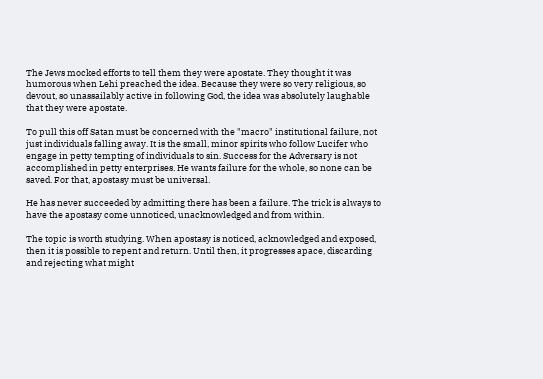The Jews mocked efforts to tell them they were apostate. They thought it was humorous when Lehi preached the idea. Because they were so very religious, so devout, so unassailably active in following God, the idea was absolutely laughable that they were apostate.

To pull this off Satan must be concerned with the "macro" institutional failure, not just individuals falling away. It is the small, minor spirits who follow Lucifer who engage in petty tempting of individuals to sin. Success for the Adversary is not accomplished in petty enterprises. He wants failure for the whole, so none can be saved. For that, apostasy must be universal.

He has never succeeded by admitting there has been a failure. The trick is always to have the apostasy come unnoticed, unacknowledged and from within.

The topic is worth studying. When apostasy is noticed, acknowledged and exposed, then it is possible to repent and return. Until then, it progresses apace, discarding and rejecting what might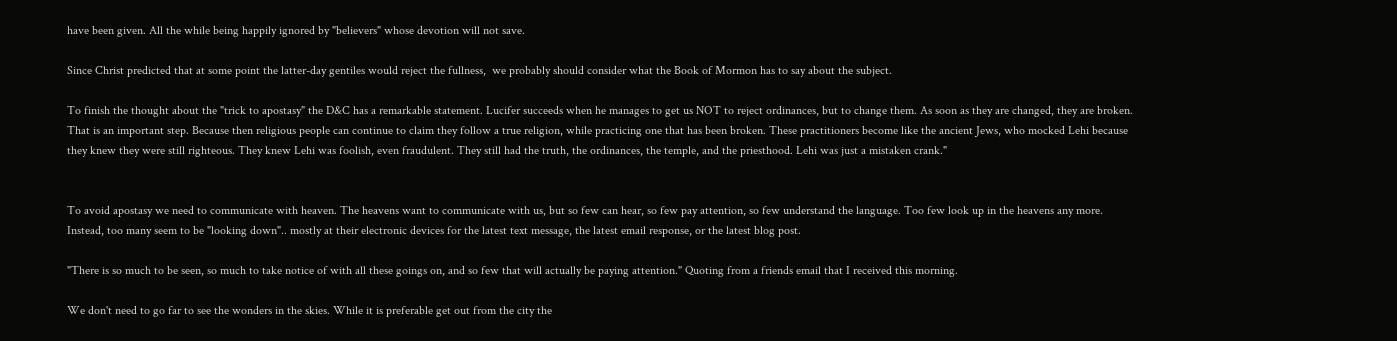have been given. All the while being happily ignored by "believers" whose devotion will not save.

Since Christ predicted that at some point the latter-day gentiles would reject the fullness,  we probably should consider what the Book of Mormon has to say about the subject.

To finish the thought about the "trick to apostasy" the D&C has a remarkable statement. Lucifer succeeds when he manages to get us NOT to reject ordinances, but to change them. As soon as they are changed, they are broken.  That is an important step. Because then religious people can continue to claim they follow a true religion, while practicing one that has been broken. These practitioners become like the ancient Jews, who mocked Lehi because they knew they were still righteous. They knew Lehi was foolish, even fraudulent. They still had the truth, the ordinances, the temple, and the priesthood. Lehi was just a mistaken crank."


To avoid apostasy we need to communicate with heaven. The heavens want to communicate with us, but so few can hear, so few pay attention, so few understand the language. Too few look up in the heavens any more. Instead, too many seem to be "looking down".. mostly at their electronic devices for the latest text message, the latest email response, or the latest blog post.

"There is so much to be seen, so much to take notice of with all these goings on, and so few that will actually be paying attention." Quoting from a friends email that I received this morning.

We don't need to go far to see the wonders in the skies. While it is preferable get out from the city the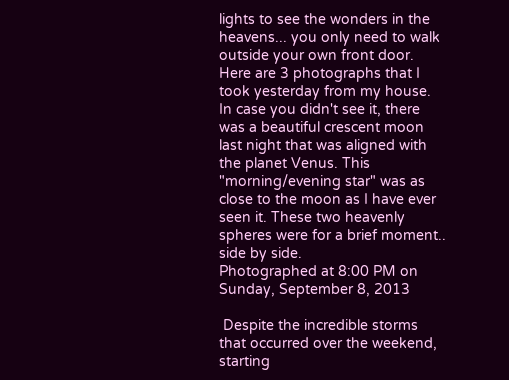lights to see the wonders in the heavens... you only need to walk outside your own front door. Here are 3 photographs that I took yesterday from my house. In case you didn't see it, there was a beautiful crescent moon last night that was aligned with the planet Venus. This "morning/evening star" was as close to the moon as I have ever seen it. These two heavenly spheres were for a brief moment.. side by side.
Photographed at 8:00 PM on Sunday, September 8, 2013

 Despite the incredible storms that occurred over the weekend, starting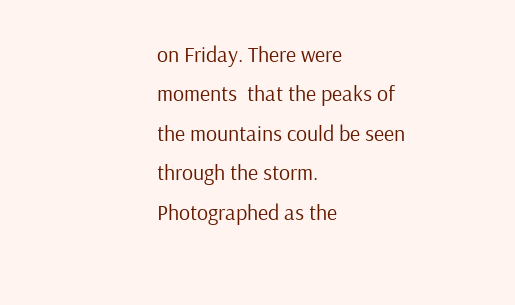on Friday. There were moments  that the peaks of the mountains could be seen through the storm.
Photographed as the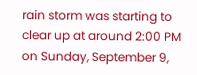rain storm was starting to clear up at around 2:00 PM on Sunday, September 9,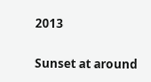2013

Sunset at around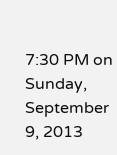7:30 PM on Sunday, September 9, 2013